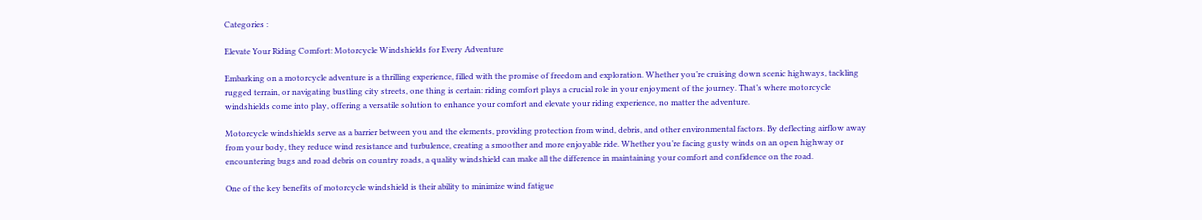Categories :

Elevate Your Riding Comfort: Motorcycle Windshields for Every Adventure

Embarking on a motorcycle adventure is a thrilling experience, filled with the promise of freedom and exploration. Whether you’re cruising down scenic highways, tackling rugged terrain, or navigating bustling city streets, one thing is certain: riding comfort plays a crucial role in your enjoyment of the journey. That’s where motorcycle windshields come into play, offering a versatile solution to enhance your comfort and elevate your riding experience, no matter the adventure.

Motorcycle windshields serve as a barrier between you and the elements, providing protection from wind, debris, and other environmental factors. By deflecting airflow away from your body, they reduce wind resistance and turbulence, creating a smoother and more enjoyable ride. Whether you’re facing gusty winds on an open highway or encountering bugs and road debris on country roads, a quality windshield can make all the difference in maintaining your comfort and confidence on the road.

One of the key benefits of motorcycle windshield is their ability to minimize wind fatigue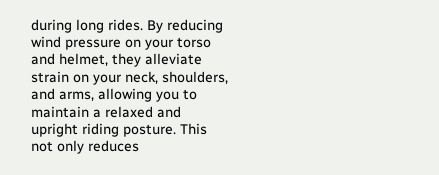during long rides. By reducing wind pressure on your torso and helmet, they alleviate strain on your neck, shoulders, and arms, allowing you to maintain a relaxed and upright riding posture. This not only reduces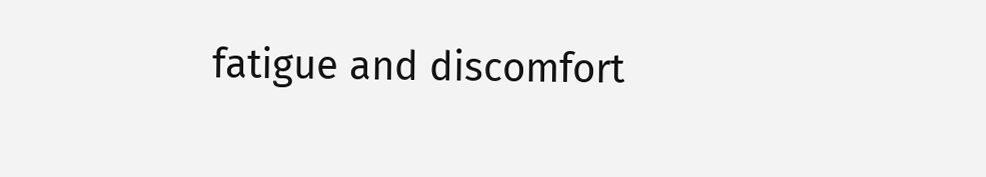fatigue and discomfort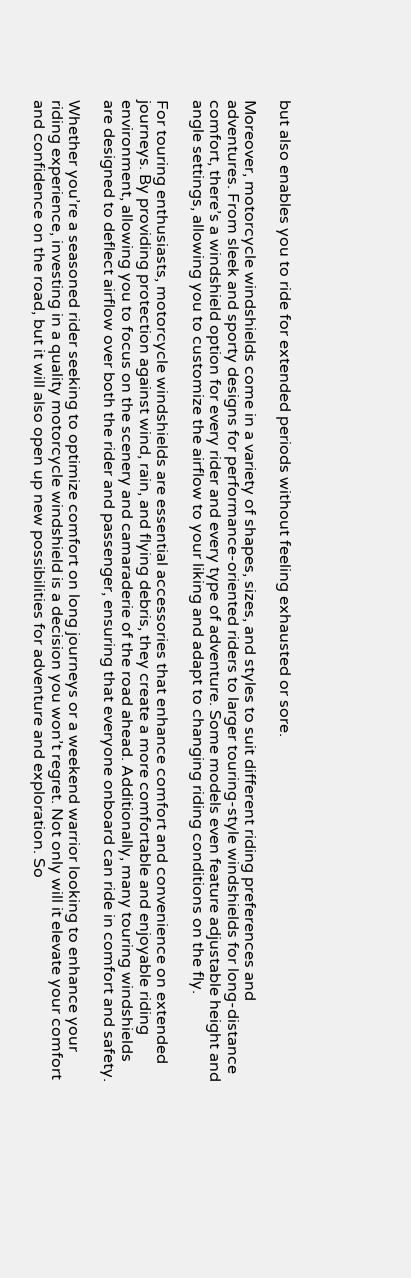but also enables you to ride for extended periods without feeling exhausted or sore.

Moreover, motorcycle windshields come in a variety of shapes, sizes, and styles to suit different riding preferences and adventures. From sleek and sporty designs for performance-oriented riders to larger touring-style windshields for long-distance comfort, there’s a windshield option for every rider and every type of adventure. Some models even feature adjustable height and angle settings, allowing you to customize the airflow to your liking and adapt to changing riding conditions on the fly.

For touring enthusiasts, motorcycle windshields are essential accessories that enhance comfort and convenience on extended journeys. By providing protection against wind, rain, and flying debris, they create a more comfortable and enjoyable riding environment, allowing you to focus on the scenery and camaraderie of the road ahead. Additionally, many touring windshields are designed to deflect airflow over both the rider and passenger, ensuring that everyone onboard can ride in comfort and safety.

Whether you’re a seasoned rider seeking to optimize comfort on long journeys or a weekend warrior looking to enhance your riding experience, investing in a quality motorcycle windshield is a decision you won’t regret. Not only will it elevate your comfort and confidence on the road, but it will also open up new possibilities for adventure and exploration. So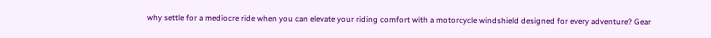why settle for a mediocre ride when you can elevate your riding comfort with a motorcycle windshield designed for every adventure? Gear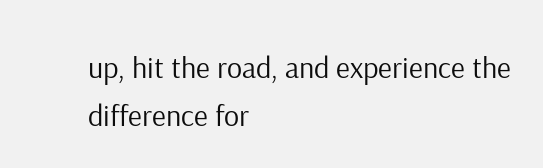up, hit the road, and experience the difference for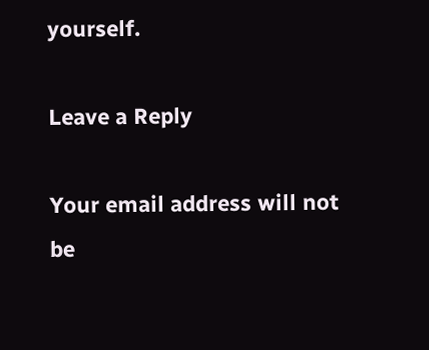yourself.

Leave a Reply

Your email address will not be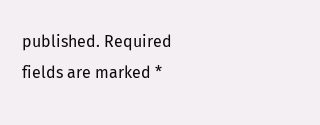published. Required fields are marked *